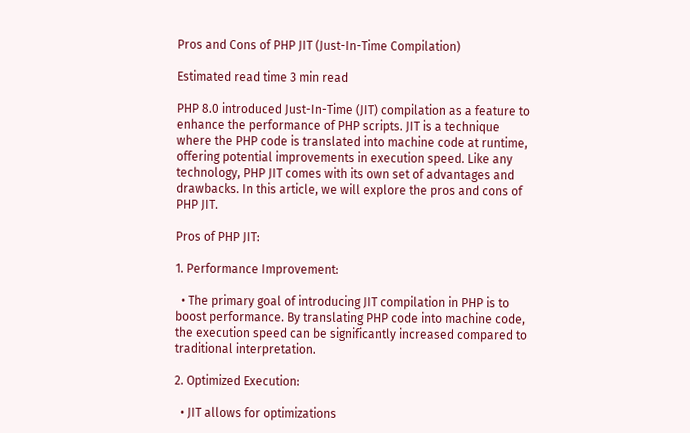Pros and Cons of PHP JIT (Just-In-Time Compilation)

Estimated read time 3 min read

PHP 8.0 introduced Just-In-Time (JIT) compilation as a feature to enhance the performance of PHP scripts. JIT is a technique where the PHP code is translated into machine code at runtime, offering potential improvements in execution speed. Like any technology, PHP JIT comes with its own set of advantages and drawbacks. In this article, we will explore the pros and cons of PHP JIT.

Pros of PHP JIT:

1. Performance Improvement:

  • The primary goal of introducing JIT compilation in PHP is to boost performance. By translating PHP code into machine code, the execution speed can be significantly increased compared to traditional interpretation.

2. Optimized Execution:

  • JIT allows for optimizations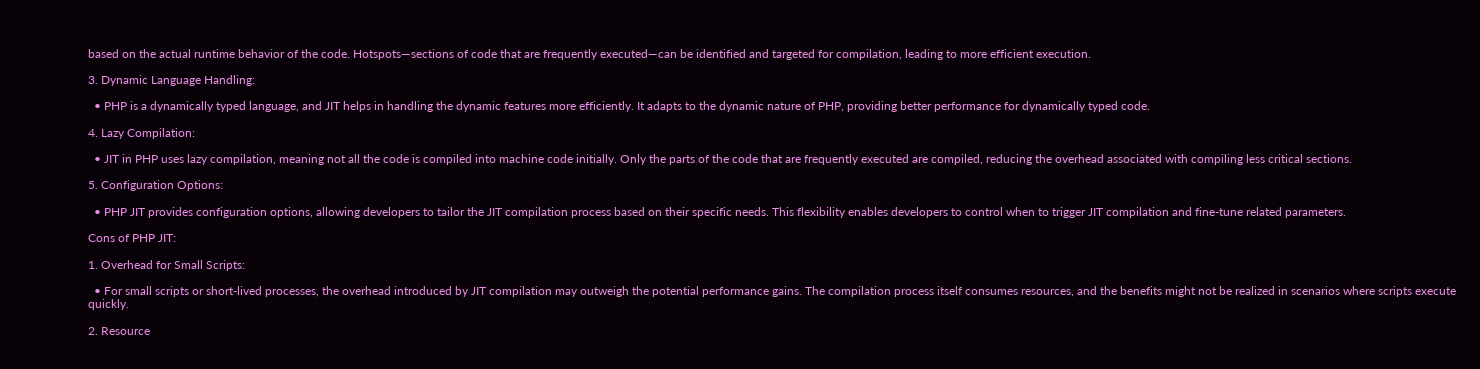based on the actual runtime behavior of the code. Hotspots—sections of code that are frequently executed—can be identified and targeted for compilation, leading to more efficient execution.

3. Dynamic Language Handling:

  • PHP is a dynamically typed language, and JIT helps in handling the dynamic features more efficiently. It adapts to the dynamic nature of PHP, providing better performance for dynamically typed code.

4. Lazy Compilation:

  • JIT in PHP uses lazy compilation, meaning not all the code is compiled into machine code initially. Only the parts of the code that are frequently executed are compiled, reducing the overhead associated with compiling less critical sections.

5. Configuration Options:

  • PHP JIT provides configuration options, allowing developers to tailor the JIT compilation process based on their specific needs. This flexibility enables developers to control when to trigger JIT compilation and fine-tune related parameters.

Cons of PHP JIT:

1. Overhead for Small Scripts:

  • For small scripts or short-lived processes, the overhead introduced by JIT compilation may outweigh the potential performance gains. The compilation process itself consumes resources, and the benefits might not be realized in scenarios where scripts execute quickly.

2. Resource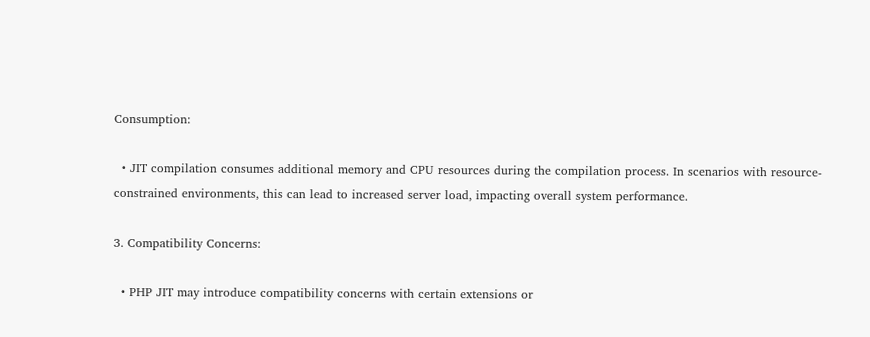Consumption:

  • JIT compilation consumes additional memory and CPU resources during the compilation process. In scenarios with resource-constrained environments, this can lead to increased server load, impacting overall system performance.

3. Compatibility Concerns:

  • PHP JIT may introduce compatibility concerns with certain extensions or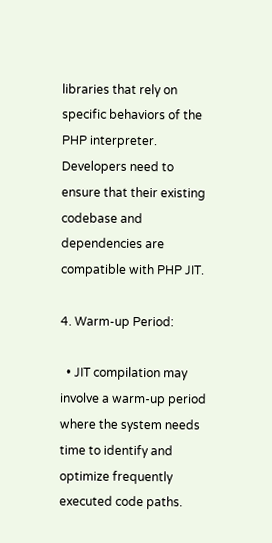libraries that rely on specific behaviors of the PHP interpreter. Developers need to ensure that their existing codebase and dependencies are compatible with PHP JIT.

4. Warm-up Period:

  • JIT compilation may involve a warm-up period where the system needs time to identify and optimize frequently executed code paths.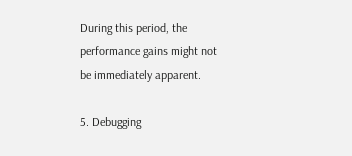During this period, the performance gains might not be immediately apparent.

5. Debugging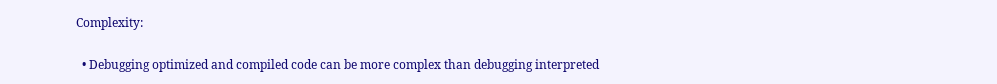Complexity:

  • Debugging optimized and compiled code can be more complex than debugging interpreted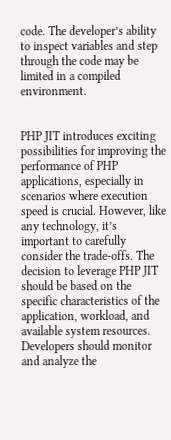code. The developer’s ability to inspect variables and step through the code may be limited in a compiled environment.


PHP JIT introduces exciting possibilities for improving the performance of PHP applications, especially in scenarios where execution speed is crucial. However, like any technology, it’s important to carefully consider the trade-offs. The decision to leverage PHP JIT should be based on the specific characteristics of the application, workload, and available system resources. Developers should monitor and analyze the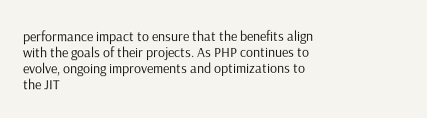performance impact to ensure that the benefits align with the goals of their projects. As PHP continues to evolve, ongoing improvements and optimizations to the JIT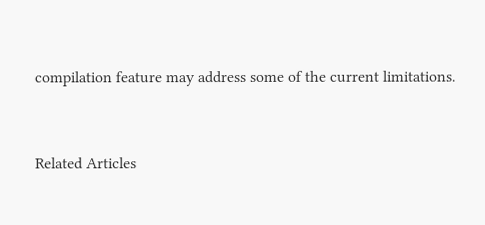compilation feature may address some of the current limitations.


Related Articles